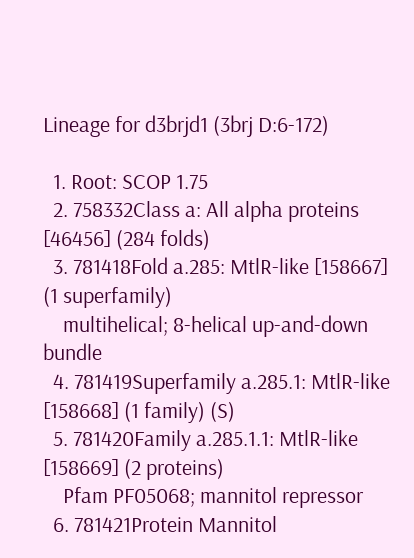Lineage for d3brjd1 (3brj D:6-172)

  1. Root: SCOP 1.75
  2. 758332Class a: All alpha proteins [46456] (284 folds)
  3. 781418Fold a.285: MtlR-like [158667] (1 superfamily)
    multihelical; 8-helical up-and-down bundle
  4. 781419Superfamily a.285.1: MtlR-like [158668] (1 family) (S)
  5. 781420Family a.285.1.1: MtlR-like [158669] (2 proteins)
    Pfam PF05068; mannitol repressor
  6. 781421Protein Mannitol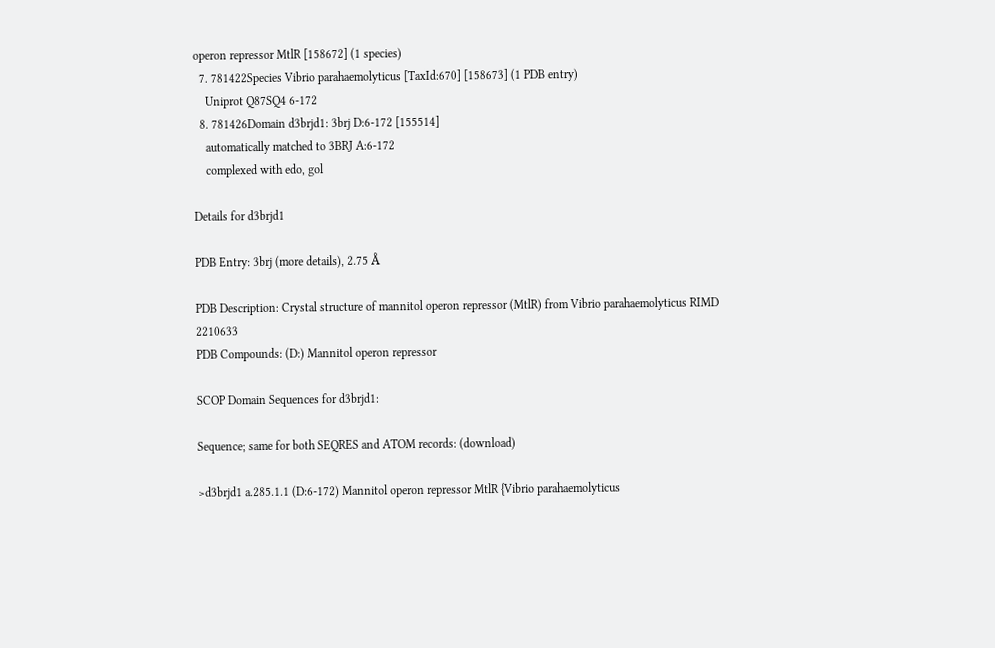operon repressor MtlR [158672] (1 species)
  7. 781422Species Vibrio parahaemolyticus [TaxId:670] [158673] (1 PDB entry)
    Uniprot Q87SQ4 6-172
  8. 781426Domain d3brjd1: 3brj D:6-172 [155514]
    automatically matched to 3BRJ A:6-172
    complexed with edo, gol

Details for d3brjd1

PDB Entry: 3brj (more details), 2.75 Å

PDB Description: Crystal structure of mannitol operon repressor (MtlR) from Vibrio parahaemolyticus RIMD 2210633
PDB Compounds: (D:) Mannitol operon repressor

SCOP Domain Sequences for d3brjd1:

Sequence; same for both SEQRES and ATOM records: (download)

>d3brjd1 a.285.1.1 (D:6-172) Mannitol operon repressor MtlR {Vibrio parahaemolyticus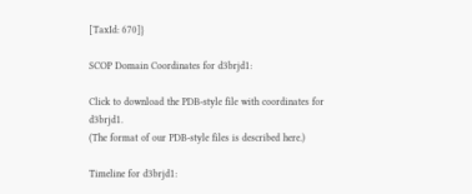[TaxId: 670]}

SCOP Domain Coordinates for d3brjd1:

Click to download the PDB-style file with coordinates for d3brjd1.
(The format of our PDB-style files is described here.)

Timeline for d3brjd1: